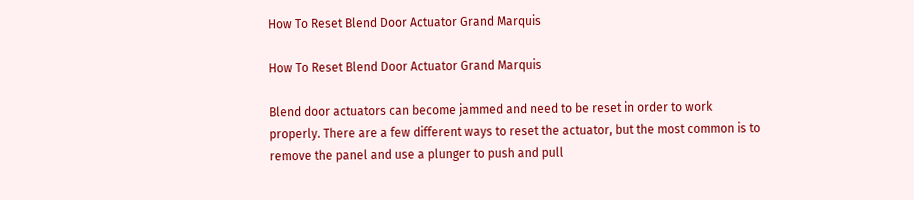How To Reset Blend Door Actuator Grand Marquis

How To Reset Blend Door Actuator Grand Marquis

Blend door actuators can become jammed and need to be reset in order to work properly. There are a few different ways to reset the actuator, but the most common is to remove the panel and use a plunger to push and pull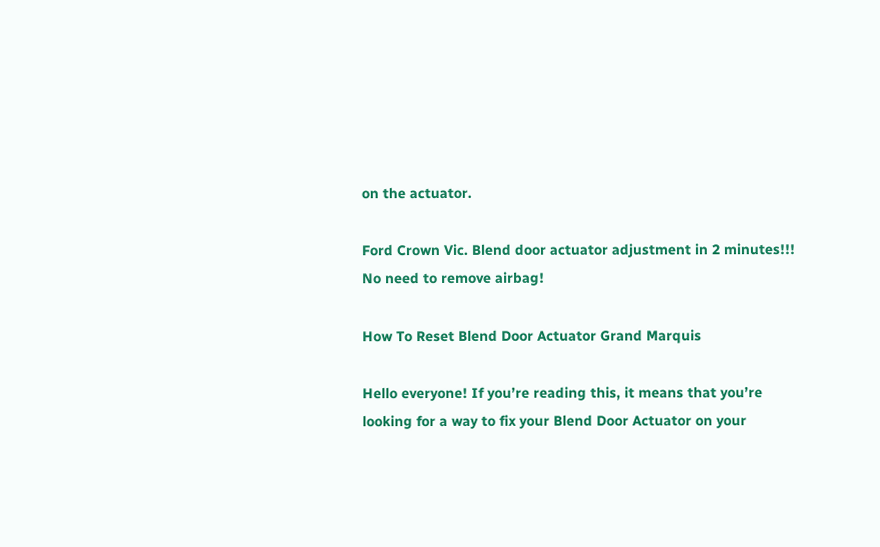on the actuator.

Ford Crown Vic. Blend door actuator adjustment in 2 minutes!!! No need to remove airbag!

How To Reset Blend Door Actuator Grand Marquis

Hello everyone! If you’re reading this, it means that you’re looking for a way to fix your Blend Door Actuator on your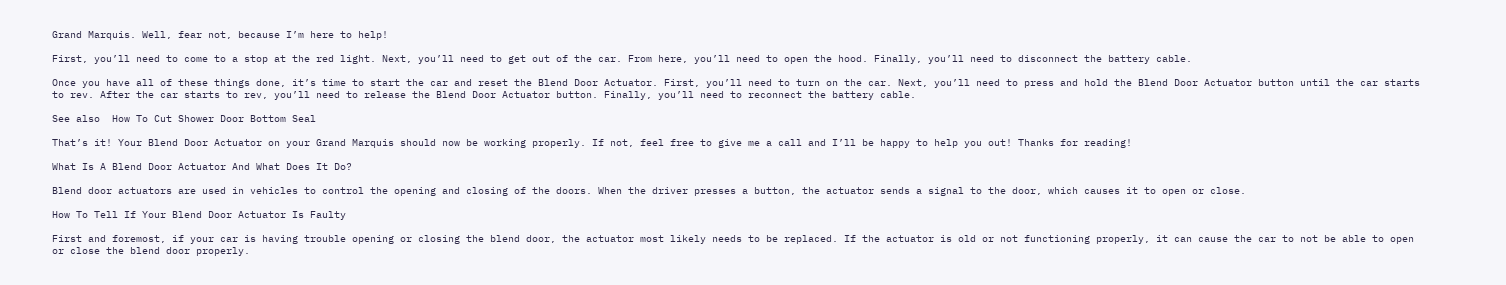Grand Marquis. Well, fear not, because I’m here to help!

First, you’ll need to come to a stop at the red light. Next, you’ll need to get out of the car. From here, you’ll need to open the hood. Finally, you’ll need to disconnect the battery cable.

Once you have all of these things done, it’s time to start the car and reset the Blend Door Actuator. First, you’ll need to turn on the car. Next, you’ll need to press and hold the Blend Door Actuator button until the car starts to rev. After the car starts to rev, you’ll need to release the Blend Door Actuator button. Finally, you’ll need to reconnect the battery cable.

See also  How To Cut Shower Door Bottom Seal

That’s it! Your Blend Door Actuator on your Grand Marquis should now be working properly. If not, feel free to give me a call and I’ll be happy to help you out! Thanks for reading!

What Is A Blend Door Actuator And What Does It Do?

Blend door actuators are used in vehicles to control the opening and closing of the doors. When the driver presses a button, the actuator sends a signal to the door, which causes it to open or close.

How To Tell If Your Blend Door Actuator Is Faulty

First and foremost, if your car is having trouble opening or closing the blend door, the actuator most likely needs to be replaced. If the actuator is old or not functioning properly, it can cause the car to not be able to open or close the blend door properly.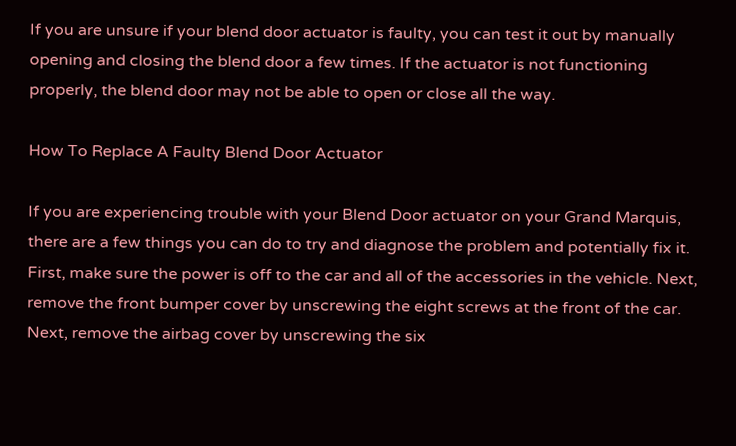If you are unsure if your blend door actuator is faulty, you can test it out by manually opening and closing the blend door a few times. If the actuator is not functioning properly, the blend door may not be able to open or close all the way.

How To Replace A Faulty Blend Door Actuator

If you are experiencing trouble with your Blend Door actuator on your Grand Marquis, there are a few things you can do to try and diagnose the problem and potentially fix it. First, make sure the power is off to the car and all of the accessories in the vehicle. Next, remove the front bumper cover by unscrewing the eight screws at the front of the car. Next, remove the airbag cover by unscrewing the six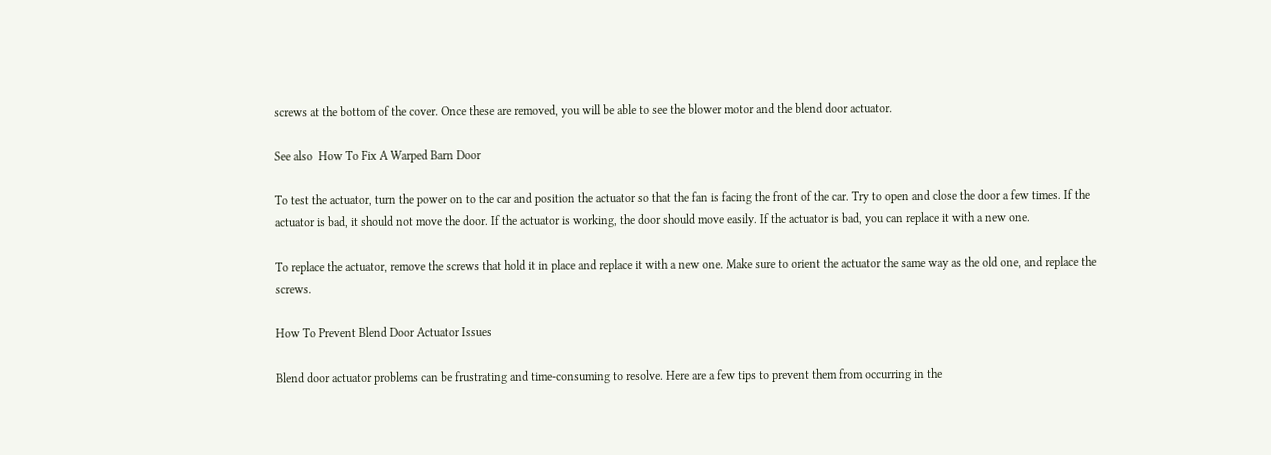screws at the bottom of the cover. Once these are removed, you will be able to see the blower motor and the blend door actuator.

See also  How To Fix A Warped Barn Door

To test the actuator, turn the power on to the car and position the actuator so that the fan is facing the front of the car. Try to open and close the door a few times. If the actuator is bad, it should not move the door. If the actuator is working, the door should move easily. If the actuator is bad, you can replace it with a new one.

To replace the actuator, remove the screws that hold it in place and replace it with a new one. Make sure to orient the actuator the same way as the old one, and replace the screws.

How To Prevent Blend Door Actuator Issues

Blend door actuator problems can be frustrating and time-consuming to resolve. Here are a few tips to prevent them from occurring in the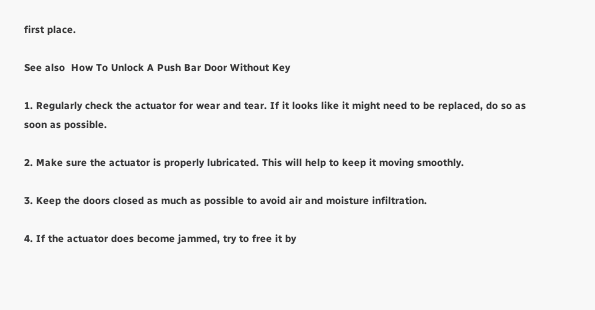first place.

See also  How To Unlock A Push Bar Door Without Key

1. Regularly check the actuator for wear and tear. If it looks like it might need to be replaced, do so as soon as possible.

2. Make sure the actuator is properly lubricated. This will help to keep it moving smoothly.

3. Keep the doors closed as much as possible to avoid air and moisture infiltration.

4. If the actuator does become jammed, try to free it by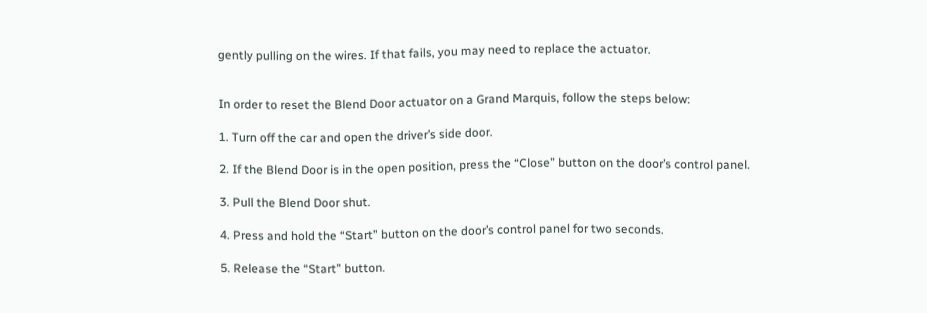gently pulling on the wires. If that fails, you may need to replace the actuator.


In order to reset the Blend Door actuator on a Grand Marquis, follow the steps below:

1. Turn off the car and open the driver’s side door.

2. If the Blend Door is in the open position, press the “Close” button on the door’s control panel.

3. Pull the Blend Door shut.

4. Press and hold the “Start” button on the door’s control panel for two seconds.

5. Release the “Start” button.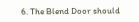6. The Blend Door should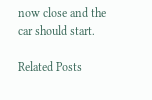now close and the car should start.

Related Posts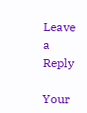Leave a Reply

Your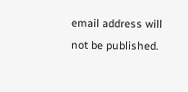email address will not be published.